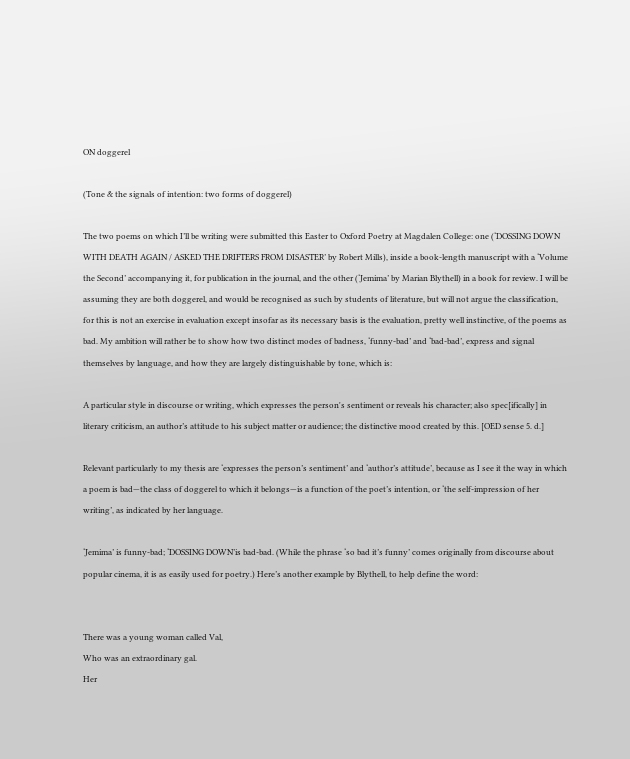ON doggerel

(Tone & the signals of intention: two forms of doggerel)

The two poems on which I’ll be writing were submitted this Easter to Oxford Poetry at Magdalen College: one (‘DOSSING DOWN WITH DEATH AGAIN / ASKED THE DRIFTERS FROM DISASTER’ by Robert Mills), inside a book-length manuscript with a ‘Volume the Second’ accompanying it, for publication in the journal, and the other (‘Jemima’ by Marian Blythell) in a book for review. I will be assuming they are both doggerel, and would be recognised as such by students of literature, but will not argue the classification, for this is not an exercise in evaluation except insofar as its necessary basis is the evaluation, pretty well instinctive, of the poems as bad. My ambition will rather be to show how two distinct modes of badness, ‘funny-bad’ and ‘bad-bad’, express and signal themselves by language, and how they are largely distinguishable by tone, which is:

A particular style in discourse or writing, which expresses the person's sentiment or reveals his character; also spec[ifically] in literary criticism, an author’s attitude to his subject matter or audience; the distinctive mood created by this. [OED sense 5. d.]

Relevant particularly to my thesis are ‘expresses the person’s sentiment’ and ‘author’s attitude’, because as I see it the way in which a poem is bad—the class of doggerel to which it belongs—is a function of the poet’s intention, or ‘the self-impression of her writing’, as indicated by her language.

‘Jemima’ is funny-bad; ‘DOSSING DOWN’is bad-bad. (While the phrase ‘so bad it’s funny’ comes originally from discourse about popular cinema, it is as easily used for poetry.) Here’s another example by Blythell, to help define the word:


There was a young woman called Val,
Who was an extraordinary gal.
Her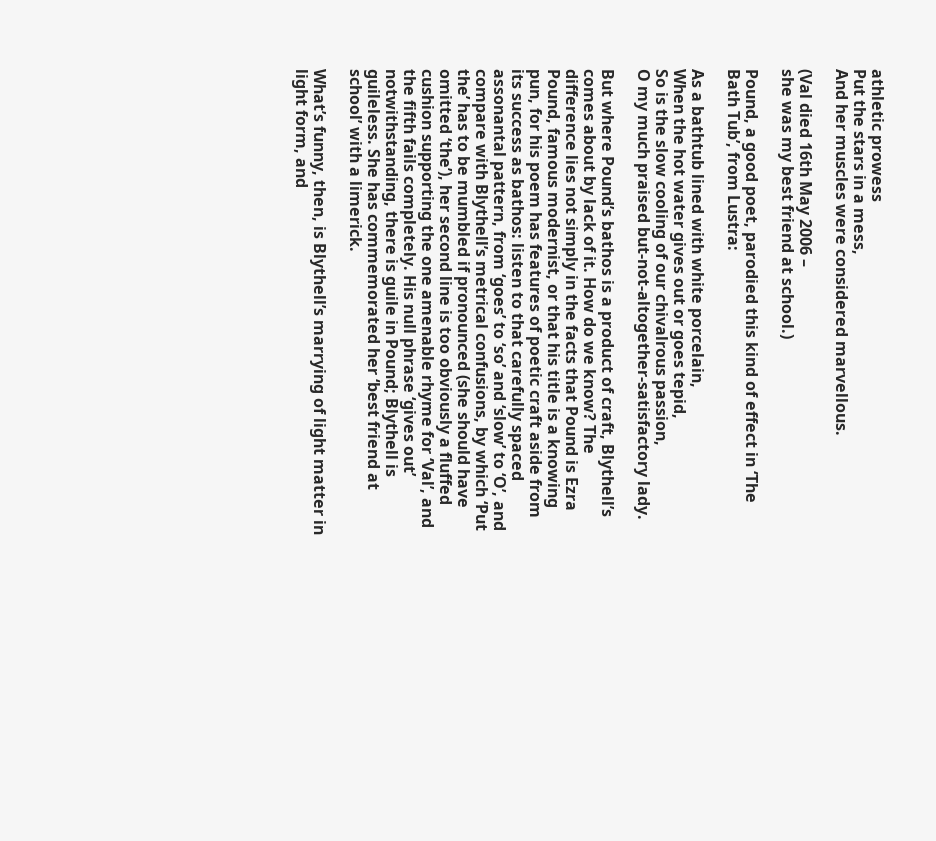athletic prowess
Put the stars in a mess,
And her muscles were considered marvellous.

(Val died 16th May 2006 –
she was my best friend at school.)

Pound, a good poet, parodied this kind of effect in ‘The Bath Tub’, from Lustra:

As a bathtub lined with white porcelain,
When the hot water gives out or goes tepid,
So is the slow cooling of our chivalrous passion,
O my much praised but-not-altogether-satisfactory lady.

But where Pound’s bathos is a product of craft, Blythell’s comes about by lack of it. How do we know? The difference lies not simply in the facts that Pound is Ezra Pound, famous modernist, or that his title is a knowing pun, for his poem has features of poetic craft aside from its success as bathos: listen to that carefully spaced assonantal pattern, from ‘goes’ to ‘so’ and ‘slow’ to ‘O’, and compare with Blythell’s metrical confusions, by which ‘Put the’ has to be mumbled if pronounced (she should have omitted ‘the’), her second line is too obviously a fluffed cushion supporting the one amenable rhyme for ‘Val’, and the fifth fails completely. His null phrase ‘gives out’ notwithstanding, there is guile in Pound; Blythell is guileless. She has commemorated her ‘best friend at school’ with a limerick.

What’s funny, then, is Blythell’s marrying of light matter in light form, and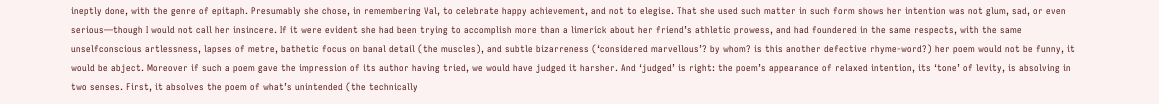ineptly done, with the genre of epitaph. Presumably she chose, in remembering Val, to celebrate happy achievement, and not to elegise. That she used such matter in such form shows her intention was not glum, sad, or even serious—though I would not call her insincere. If it were evident she had been trying to accomplish more than a limerick about her friend’s athletic prowess, and had foundered in the same respects, with the same unselfconscious artlessness, lapses of metre, bathetic focus on banal detail (the muscles), and subtle bizarreness (‘considered marvellous’? by whom? is this another defective rhyme-word?) her poem would not be funny, it would be abject. Moreover if such a poem gave the impression of its author having tried, we would have judged it harsher. And ‘judged’ is right: the poem’s appearance of relaxed intention, its ‘tone’ of levity, is absolving in two senses. First, it absolves the poem of what’s unintended (the technically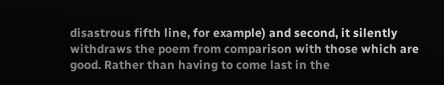disastrous fifth line, for example) and second, it silently withdraws the poem from comparison with those which are good. Rather than having to come last in the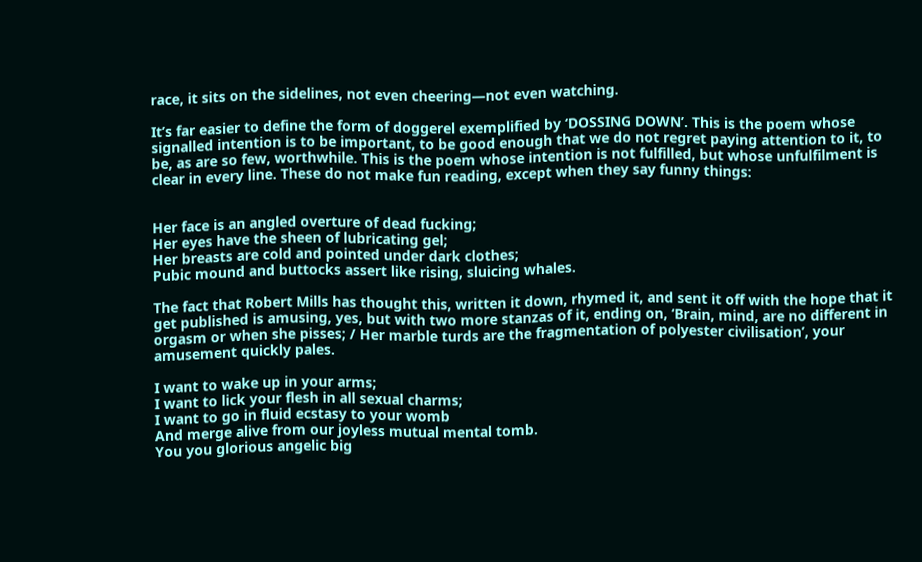race, it sits on the sidelines, not even cheering—not even watching.

It’s far easier to define the form of doggerel exemplified by ‘DOSSING DOWN’. This is the poem whose signalled intention is to be important, to be good enough that we do not regret paying attention to it, to be, as are so few, worthwhile. This is the poem whose intention is not fulfilled, but whose unfulfilment is clear in every line. These do not make fun reading, except when they say funny things:


Her face is an angled overture of dead fucking;
Her eyes have the sheen of lubricating gel;
Her breasts are cold and pointed under dark clothes;
Pubic mound and buttocks assert like rising, sluicing whales.

The fact that Robert Mills has thought this, written it down, rhymed it, and sent it off with the hope that it get published is amusing, yes, but with two more stanzas of it, ending on, ‘Brain, mind, are no different in orgasm or when she pisses; / Her marble turds are the fragmentation of polyester civilisation’, your amusement quickly pales.

I want to wake up in your arms;
I want to lick your flesh in all sexual charms;
I want to go in fluid ecstasy to your womb
And merge alive from our joyless mutual mental tomb.
You you glorious angelic big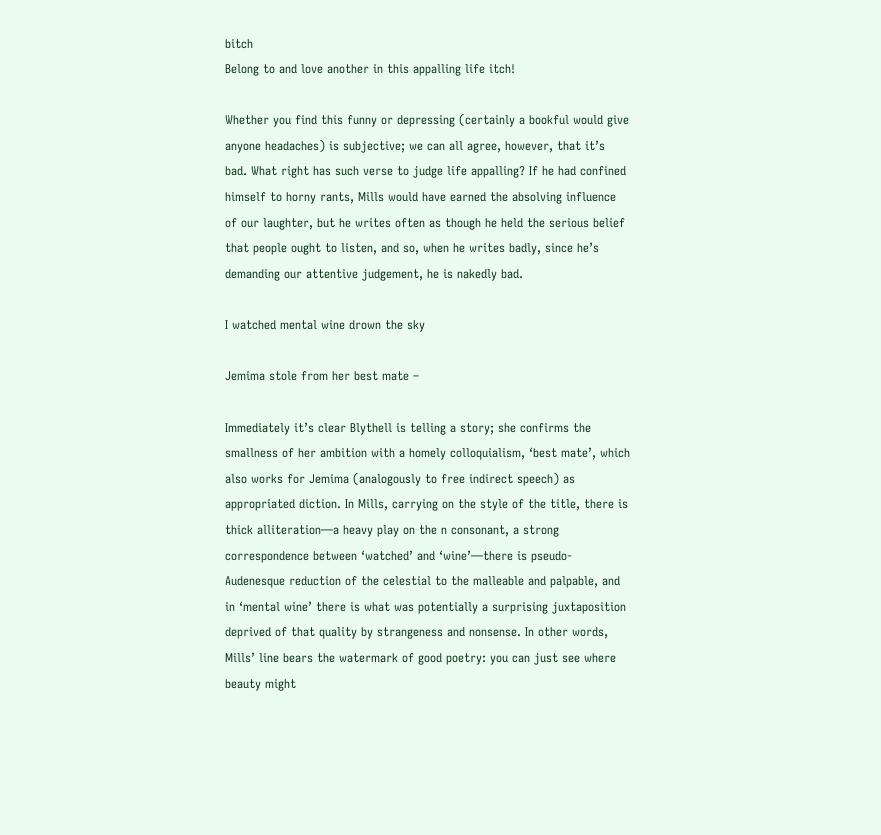bitch
Belong to and love another in this appalling life itch!

Whether you find this funny or depressing (certainly a bookful would give anyone headaches) is subjective; we can all agree, however, that it’s bad. What right has such verse to judge life appalling? If he had confined himself to horny rants, Mills would have earned the absolving influence of our laughter, but he writes often as though he held the serious belief that people ought to listen, and so, when he writes badly, since he’s demanding our attentive judgement, he is nakedly bad.

I watched mental wine drown the sky

Jemima stole from her best mate –

Immediately it’s clear Blythell is telling a story; she confirms the smallness of her ambition with a homely colloquialism, ‘best mate’, which also works for Jemima (analogously to free indirect speech) as appropriated diction. In Mills, carrying on the style of the title, there is thick alliteration—a heavy play on the n consonant, a strong correspondence between ‘watched’ and ‘wine’—there is pseudo-Audenesque reduction of the celestial to the malleable and palpable, and in ‘mental wine’ there is what was potentially a surprising juxtaposition deprived of that quality by strangeness and nonsense. In other words, Mills’ line bears the watermark of good poetry: you can just see where beauty might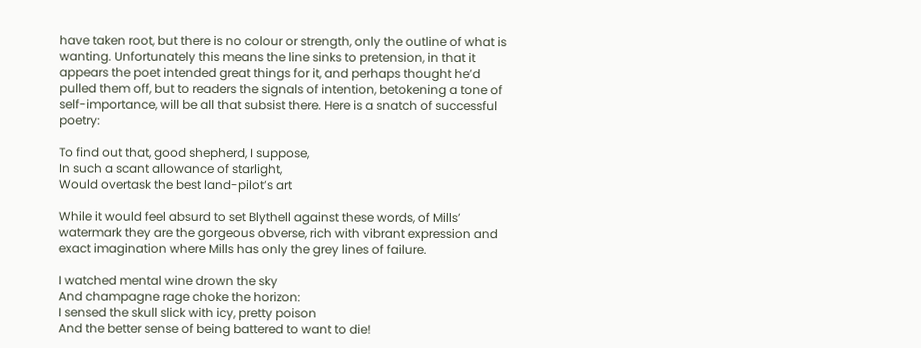have taken root, but there is no colour or strength, only the outline of what is wanting. Unfortunately this means the line sinks to pretension, in that it appears the poet intended great things for it, and perhaps thought he’d pulled them off, but to readers the signals of intention, betokening a tone of self-importance, will be all that subsist there. Here is a snatch of successful poetry:

To find out that, good shepherd, I suppose,
In such a scant allowance of starlight,
Would overtask the best land-pilot’s art

While it would feel absurd to set Blythell against these words, of Mills’ watermark they are the gorgeous obverse, rich with vibrant expression and exact imagination where Mills has only the grey lines of failure.

I watched mental wine drown the sky
And champagne rage choke the horizon:
I sensed the skull slick with icy, pretty poison
And the better sense of being battered to want to die!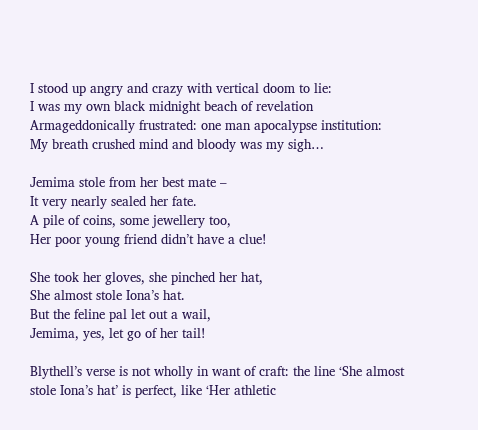I stood up angry and crazy with vertical doom to lie:
I was my own black midnight beach of revelation
Armageddonically frustrated: one man apocalypse institution:
My breath crushed mind and bloody was my sigh…

Jemima stole from her best mate –
It very nearly sealed her fate.
A pile of coins, some jewellery too,
Her poor young friend didn’t have a clue!

She took her gloves, she pinched her hat,
She almost stole Iona’s hat.
But the feline pal let out a wail,
Jemima, yes, let go of her tail!

Blythell’s verse is not wholly in want of craft: the line ‘She almost stole Iona’s hat’ is perfect, like ‘Her athletic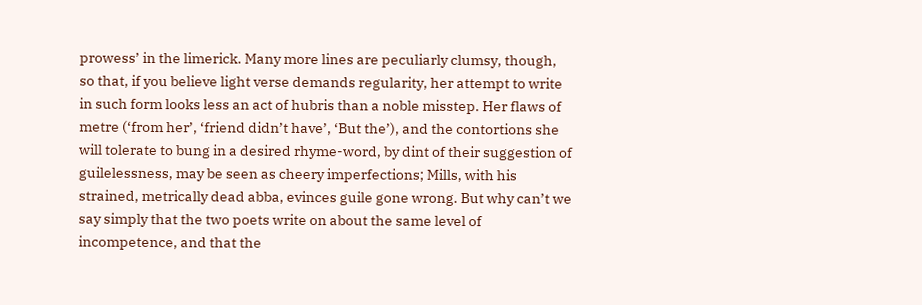prowess’ in the limerick. Many more lines are peculiarly clumsy, though, so that, if you believe light verse demands regularity, her attempt to write in such form looks less an act of hubris than a noble misstep. Her flaws of metre (‘from her’, ‘friend didn’t have’, ‘But the’), and the contortions she will tolerate to bung in a desired rhyme-word, by dint of their suggestion of guilelessness, may be seen as cheery imperfections; Mills, with his strained, metrically dead abba, evinces guile gone wrong. But why can’t we say simply that the two poets write on about the same level of incompetence, and that the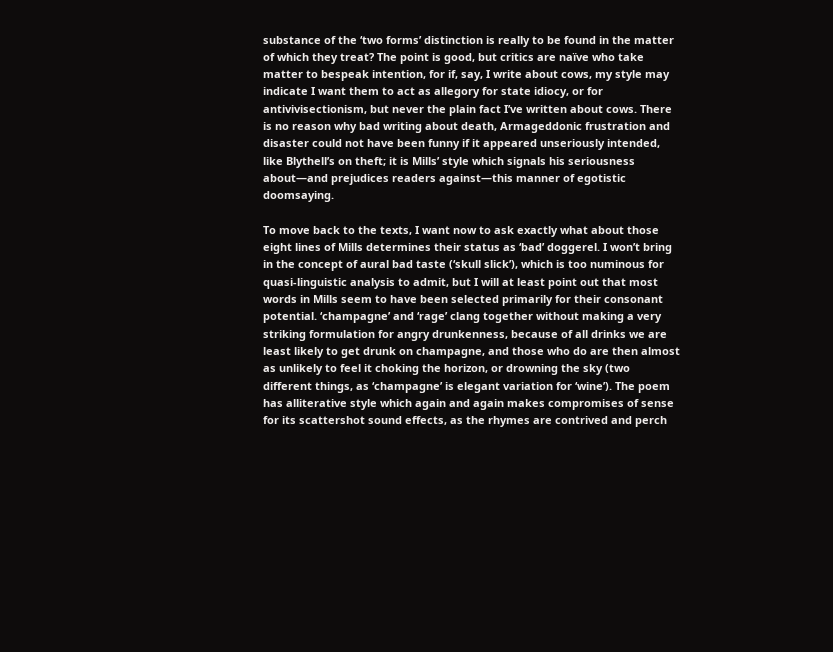substance of the ‘two forms’ distinction is really to be found in the matter of which they treat? The point is good, but critics are naïve who take matter to bespeak intention, for if, say, I write about cows, my style may indicate I want them to act as allegory for state idiocy, or for antivivisectionism, but never the plain fact I’ve written about cows. There is no reason why bad writing about death, Armageddonic frustration and disaster could not have been funny if it appeared unseriously intended, like Blythell’s on theft; it is Mills’ style which signals his seriousness about—and prejudices readers against—this manner of egotistic doomsaying.

To move back to the texts, I want now to ask exactly what about those eight lines of Mills determines their status as ‘bad’ doggerel. I won’t bring in the concept of aural bad taste (‘skull slick’), which is too numinous for quasi-linguistic analysis to admit, but I will at least point out that most words in Mills seem to have been selected primarily for their consonant potential. ‘champagne’ and ‘rage’ clang together without making a very striking formulation for angry drunkenness, because of all drinks we are least likely to get drunk on champagne, and those who do are then almost as unlikely to feel it choking the horizon, or drowning the sky (two different things, as ‘champagne’ is elegant variation for ‘wine’). The poem has alliterative style which again and again makes compromises of sense for its scattershot sound effects, as the rhymes are contrived and perch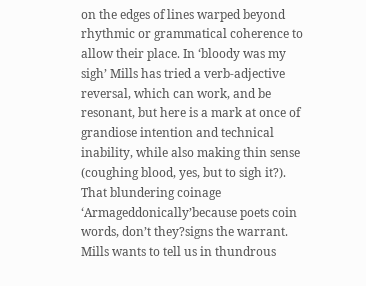on the edges of lines warped beyond rhythmic or grammatical coherence to allow their place. In ‘bloody was my sigh’ Mills has tried a verb-adjective reversal, which can work, and be resonant, but here is a mark at once of grandiose intention and technical inability, while also making thin sense (coughing blood, yes, but to sigh it?). That blundering coinage ‘Armageddonically’because poets coin words, don’t they?signs the warrant. Mills wants to tell us in thundrous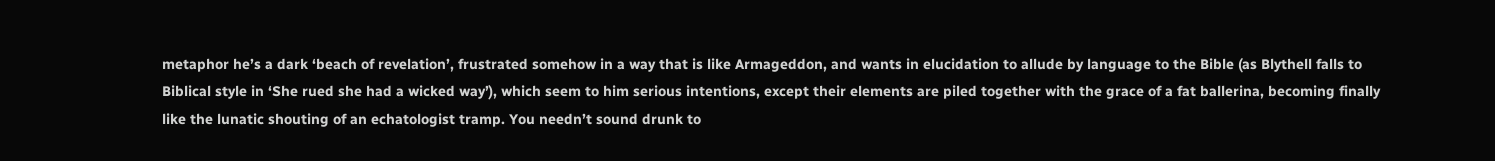metaphor he’s a dark ‘beach of revelation’, frustrated somehow in a way that is like Armageddon, and wants in elucidation to allude by language to the Bible (as Blythell falls to Biblical style in ‘She rued she had a wicked way’), which seem to him serious intentions, except their elements are piled together with the grace of a fat ballerina, becoming finally like the lunatic shouting of an echatologist tramp. You needn’t sound drunk to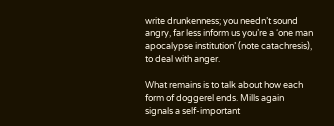write drunkenness; you needn’t sound angry, far less inform us you’re a ‘one man apocalypse institution’ (note catachresis), to deal with anger.

What remains is to talk about how each form of doggerel ends. Mills again signals a self-important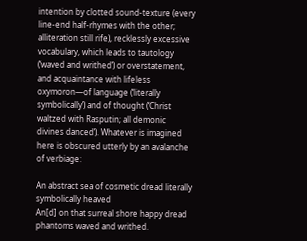intention by clotted sound-texture (every line-end half-rhymes with the other; alliteration still rife), recklessly excessive vocabulary, which leads to tautology (‘waved and writhed’) or overstatement, and acquaintance with lifeless oxymoron—of language (‘literally symbolically’) and of thought (‘Christ waltzed with Rasputin; all demonic divines danced’). Whatever is imagined here is obscured utterly by an avalanche of verbiage:

An abstract sea of cosmetic dread literally symbolically heaved
An[d] on that surreal shore happy dread phantoms waved and writhed.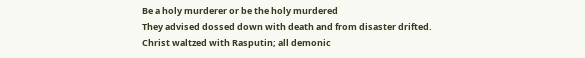Be a holy murderer or be the holy murdered
They advised dossed down with death and from disaster drifted.
Christ waltzed with Rasputin; all demonic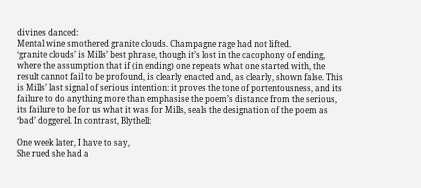divines danced:
Mental wine smothered granite clouds. Champagne rage had not lifted.
‘granite clouds’ is Mills’ best phrase, though it’s lost in the cacophony of ending, where the assumption that if (in ending) one repeats what one started with, the result cannot fail to be profound, is clearly enacted and, as clearly, shown false. This is Mills’ last signal of serious intention: it proves the tone of portentousness, and its failure to do anything more than emphasise the poem’s distance from the serious, its failure to be for us what it was for Mills, seals the designation of the poem as ‘bad’ doggerel. In contrast, Blythell:

One week later, I have to say,
She rued she had a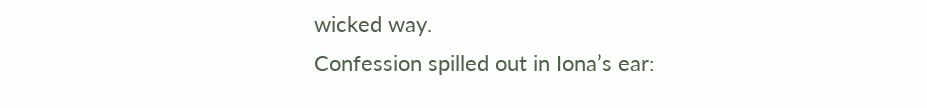wicked way.
Confession spilled out in Iona’s ear: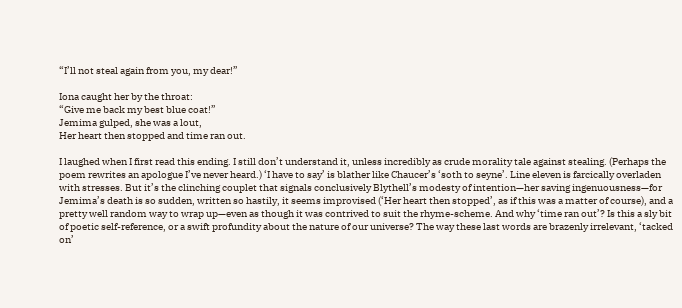“I’ll not steal again from you, my dear!”

Iona caught her by the throat:
“Give me back my best blue coat!”
Jemima gulped, she was a lout,
Her heart then stopped and time ran out.

I laughed when I first read this ending. I still don’t understand it, unless incredibly as crude morality tale against stealing. (Perhaps the poem rewrites an apologue I’ve never heard.) ‘I have to say’ is blather like Chaucer’s ‘soth to seyne’. Line eleven is farcically overladen with stresses. But it’s the clinching couplet that signals conclusively Blythell’s modesty of intention—her saving ingenuousness—for Jemima’s death is so sudden, written so hastily, it seems improvised (‘Her heart then stopped’, as if this was a matter of course), and a pretty well random way to wrap up—even as though it was contrived to suit the rhyme-scheme. And why ‘time ran out’? Is this a sly bit of poetic self-reference, or a swift profundity about the nature of our universe? The way these last words are brazenly irrelevant, ‘tacked on’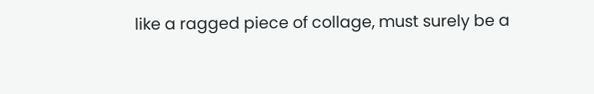like a ragged piece of collage, must surely be a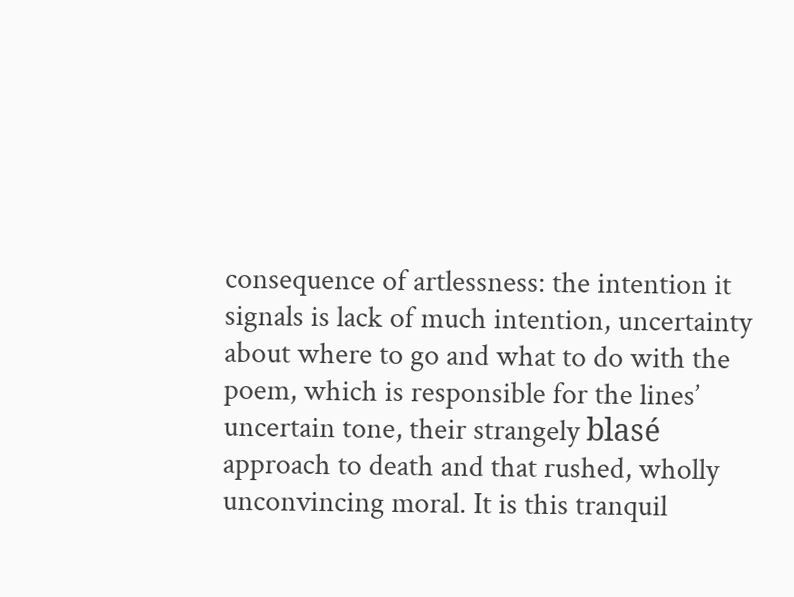consequence of artlessness: the intention it signals is lack of much intention, uncertainty about where to go and what to do with the poem, which is responsible for the lines’ uncertain tone, their strangely blasé approach to death and that rushed, wholly unconvincing moral. It is this tranquil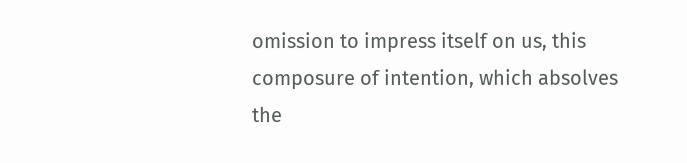omission to impress itself on us, this composure of intention, which absolves the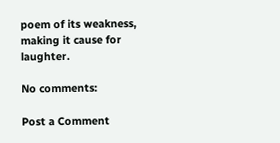poem of its weakness, making it cause for laughter.

No comments:

Post a Comment